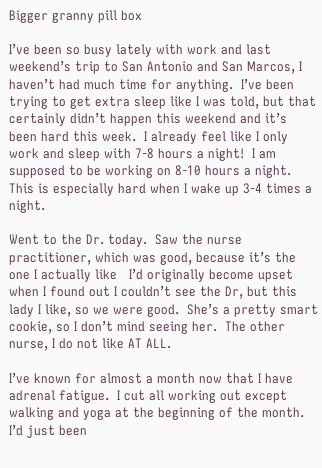Bigger granny pill box

I’ve been so busy lately with work and last weekend’s trip to San Antonio and San Marcos, I haven’t had much time for anything.  I’ve been trying to get extra sleep like I was told, but that certainly didn’t happen this weekend and it’s been hard this week.  I already feel like I only work and sleep with 7-8 hours a night!  I am supposed to be working on 8-10 hours a night.  This is especially hard when I wake up 3-4 times a night.

Went to the Dr. today.  Saw the nurse practitioner, which was good, because it’s the one I actually like   I’d originally become upset when I found out I couldn’t see the Dr, but this lady I like, so we were good.  She’s a pretty smart cookie, so I don’t mind seeing her.  The other nurse, I do not like AT ALL.

I’ve known for almost a month now that I have adrenal fatigue.  I cut all working out except walking and yoga at the beginning of the month.  I’d just been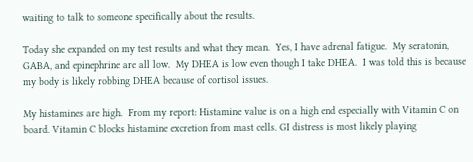waiting to talk to someone specifically about the results.

Today she expanded on my test results and what they mean.  Yes, I have adrenal fatigue.  My seratonin, GABA, and epinephrine are all low.  My DHEA is low even though I take DHEA.  I was told this is because my body is likely robbing DHEA because of cortisol issues.

My histamines are high.  From my report: Histamine value is on a high end especially with Vitamin C on board. Vitamin C blocks histamine excretion from mast cells. GI distress is most likely playing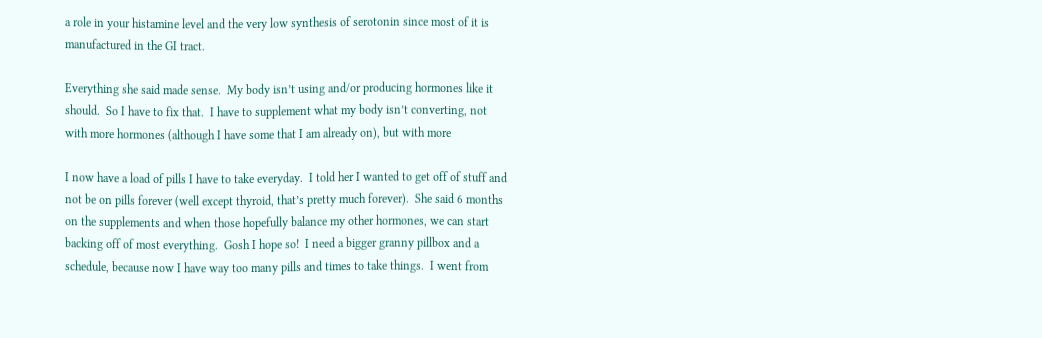a role in your histamine level and the very low synthesis of serotonin since most of it is manufactured in the GI tract.

Everything she said made sense.  My body isn’t using and/or producing hormones like it should.  So I have to fix that.  I have to supplement what my body isn’t converting, not with more hormones (although I have some that I am already on), but with more

I now have a load of pills I have to take everyday.  I told her I wanted to get off of stuff and not be on pills forever (well except thyroid, that’s pretty much forever).  She said 6 months on the supplements and when those hopefully balance my other hormones, we can start backing off of most everything.  Gosh I hope so!  I need a bigger granny pillbox and a schedule, because now I have way too many pills and times to take things.  I went from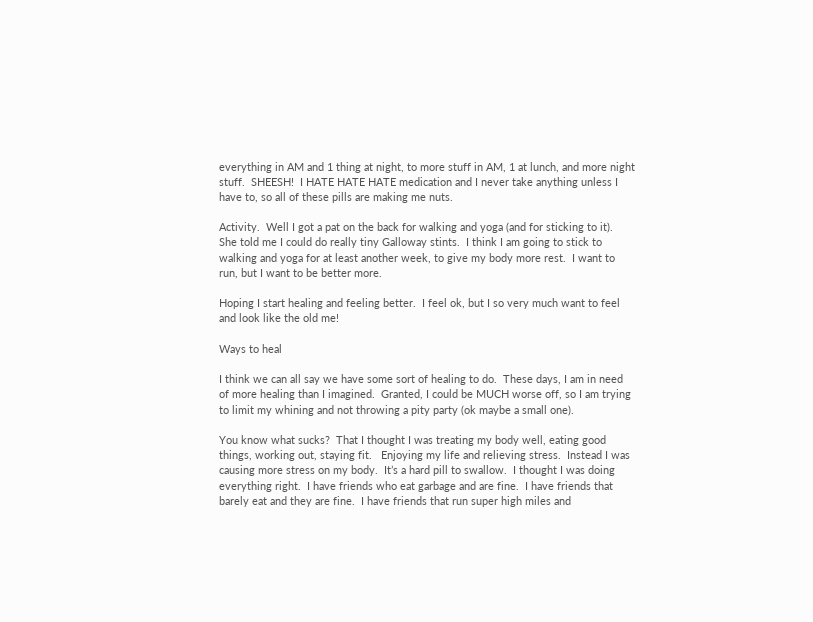everything in AM and 1 thing at night, to more stuff in AM, 1 at lunch, and more night stuff.  SHEESH!  I HATE HATE HATE medication and I never take anything unless I have to, so all of these pills are making me nuts.

Activity.  Well I got a pat on the back for walking and yoga (and for sticking to it).  She told me I could do really tiny Galloway stints.  I think I am going to stick to walking and yoga for at least another week, to give my body more rest.  I want to run, but I want to be better more.

Hoping I start healing and feeling better.  I feel ok, but I so very much want to feel and look like the old me!

Ways to heal

I think we can all say we have some sort of healing to do.  These days, I am in need of more healing than I imagined.  Granted, I could be MUCH worse off, so I am trying to limit my whining and not throwing a pity party (ok maybe a small one).

You know what sucks?  That I thought I was treating my body well, eating good things, working out, staying fit.   Enjoying my life and relieving stress.  Instead I was causing more stress on my body.  It’s a hard pill to swallow.  I thought I was doing everything right.  I have friends who eat garbage and are fine.  I have friends that barely eat and they are fine.  I have friends that run super high miles and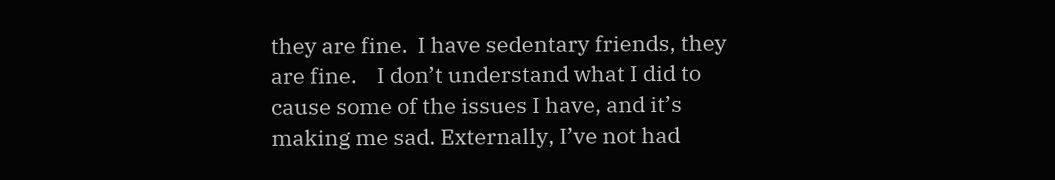they are fine.  I have sedentary friends, they are fine.    I don’t understand what I did to cause some of the issues I have, and it’s making me sad. Externally, I’ve not had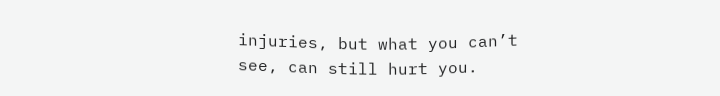injuries, but what you can’t see, can still hurt you.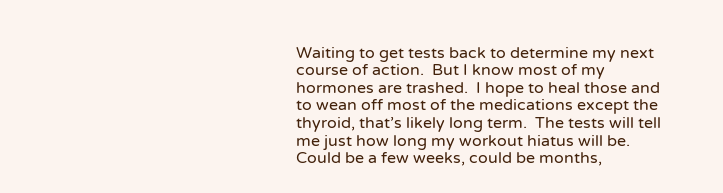Waiting to get tests back to determine my next course of action.  But I know most of my hormones are trashed.  I hope to heal those and to wean off most of the medications except the thyroid, that’s likely long term.  The tests will tell me just how long my workout hiatus will be.  Could be a few weeks, could be months,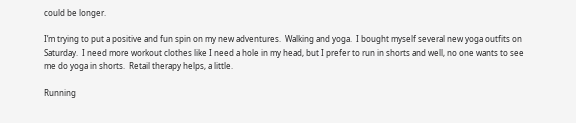could be longer.

I’m trying to put a positive and fun spin on my new adventures.  Walking and yoga.  I bought myself several new yoga outfits on Saturday.  I need more workout clothes like I need a hole in my head, but I prefer to run in shorts and well, no one wants to see me do yoga in shorts.  Retail therapy helps, a little.

Running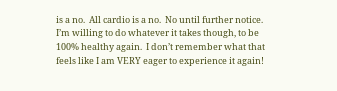is a no.  All cardio is a no.  No until further notice.   I’m willing to do whatever it takes though, to be 100% healthy again.  I don’t remember what that feels like I am VERY eager to experience it again!